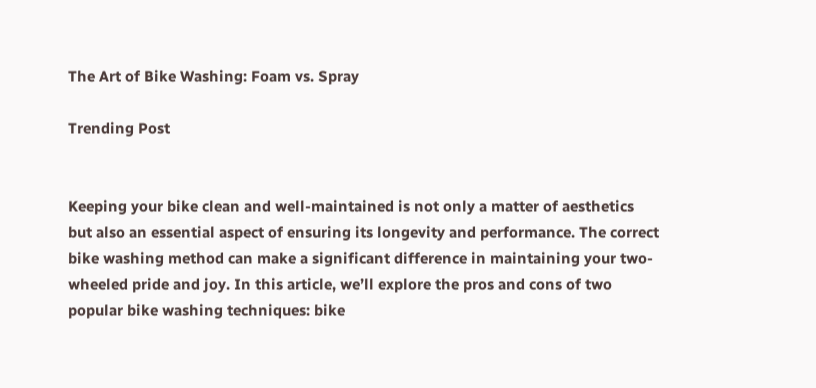The Art of Bike Washing: Foam vs. Spray

Trending Post


Keeping your bike clean and well-maintained is not only a matter of aesthetics but also an essential aspect of ensuring its longevity and performance. The correct bike washing method can make a significant difference in maintaining your two-wheeled pride and joy. In this article, we’ll explore the pros and cons of two popular bike washing techniques: bike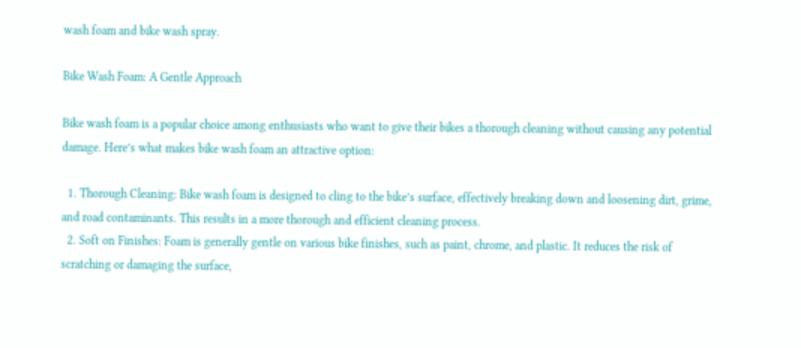wash foam and bike wash spray.

Bike Wash Foam: A Gentle Approach

Bike wash foam is a popular choice among enthusiasts who want to give their bikes a thorough cleaning without causing any potential damage. Here’s what makes bike wash foam an attractive option:

  1. Thorough Cleaning: Bike wash foam is designed to cling to the bike’s surface, effectively breaking down and loosening dirt, grime, and road contaminants. This results in a more thorough and efficient cleaning process.
  2. Soft on Finishes: Foam is generally gentle on various bike finishes, such as paint, chrome, and plastic. It reduces the risk of scratching or damaging the surface,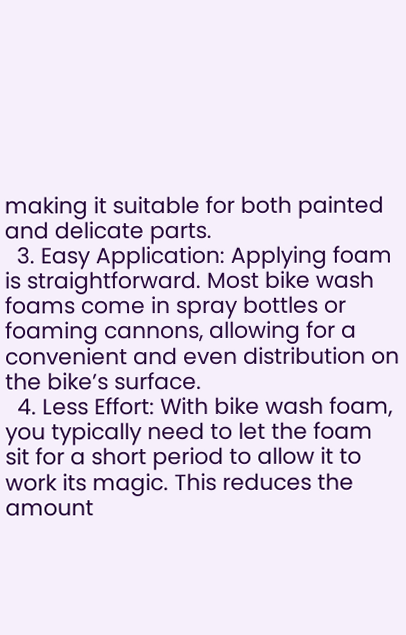making it suitable for both painted and delicate parts.
  3. Easy Application: Applying foam is straightforward. Most bike wash foams come in spray bottles or foaming cannons, allowing for a convenient and even distribution on the bike’s surface.
  4. Less Effort: With bike wash foam, you typically need to let the foam sit for a short period to allow it to work its magic. This reduces the amount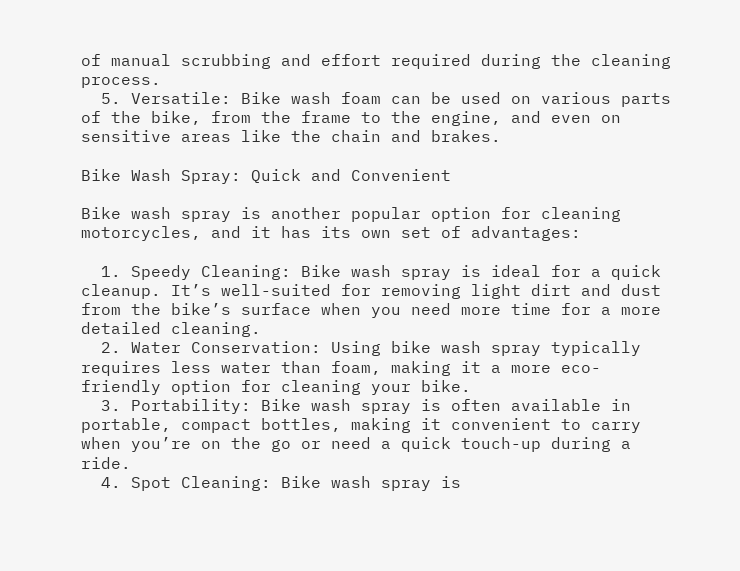of manual scrubbing and effort required during the cleaning process.
  5. Versatile: Bike wash foam can be used on various parts of the bike, from the frame to the engine, and even on sensitive areas like the chain and brakes.

Bike Wash Spray: Quick and Convenient

Bike wash spray is another popular option for cleaning motorcycles, and it has its own set of advantages:

  1. Speedy Cleaning: Bike wash spray is ideal for a quick cleanup. It’s well-suited for removing light dirt and dust from the bike’s surface when you need more time for a more detailed cleaning.
  2. Water Conservation: Using bike wash spray typically requires less water than foam, making it a more eco-friendly option for cleaning your bike.
  3. Portability: Bike wash spray is often available in portable, compact bottles, making it convenient to carry when you’re on the go or need a quick touch-up during a ride.
  4. Spot Cleaning: Bike wash spray is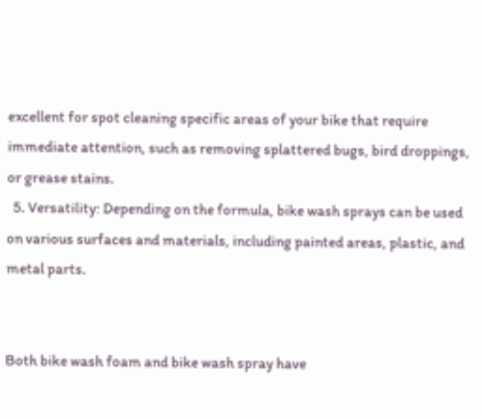excellent for spot cleaning specific areas of your bike that require immediate attention, such as removing splattered bugs, bird droppings, or grease stains.
  5. Versatility: Depending on the formula, bike wash sprays can be used on various surfaces and materials, including painted areas, plastic, and metal parts.


Both bike wash foam and bike wash spray have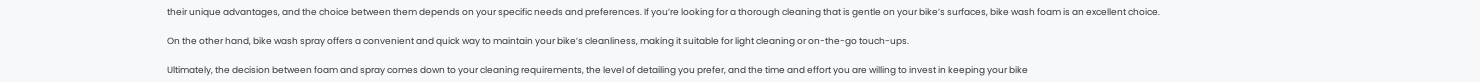their unique advantages, and the choice between them depends on your specific needs and preferences. If you’re looking for a thorough cleaning that is gentle on your bike’s surfaces, bike wash foam is an excellent choice.

On the other hand, bike wash spray offers a convenient and quick way to maintain your bike’s cleanliness, making it suitable for light cleaning or on-the-go touch-ups.

Ultimately, the decision between foam and spray comes down to your cleaning requirements, the level of detailing you prefer, and the time and effort you are willing to invest in keeping your bike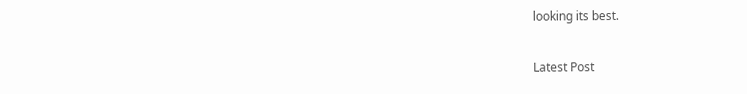looking its best.

Latest Post